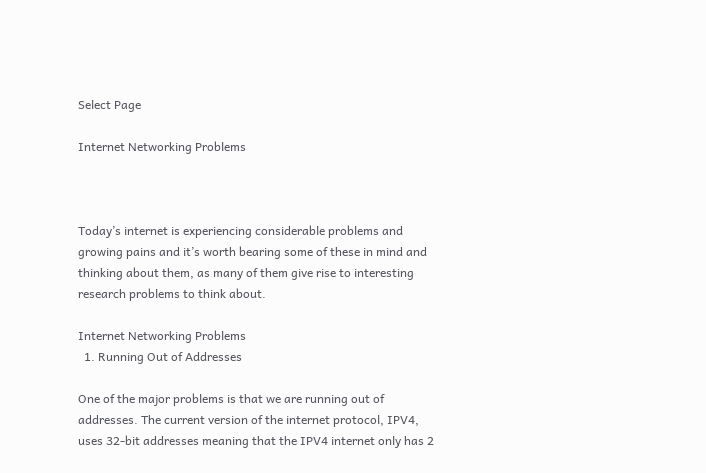Select Page

Internet Networking Problems



Today’s internet is experiencing considerable problems and growing pains and it’s worth bearing some of these in mind and thinking about them, as many of them give rise to interesting research problems to think about.

Internet Networking Problems
  1. Running Out of Addresses

One of the major problems is that we are running out of addresses. The current version of the internet protocol, IPV4, uses 32-bit addresses meaning that the IPV4 internet only has 2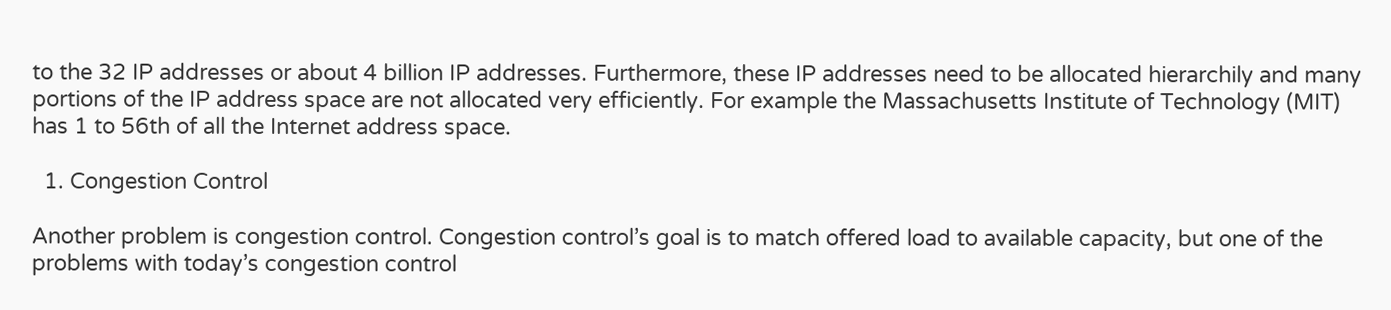to the 32 IP addresses or about 4 billion IP addresses. Furthermore, these IP addresses need to be allocated hierarchily and many portions of the IP address space are not allocated very efficiently. For example the Massachusetts Institute of Technology (MIT) has 1 to 56th of all the Internet address space.

  1. Congestion Control

Another problem is congestion control. Congestion control’s goal is to match offered load to available capacity, but one of the problems with today’s congestion control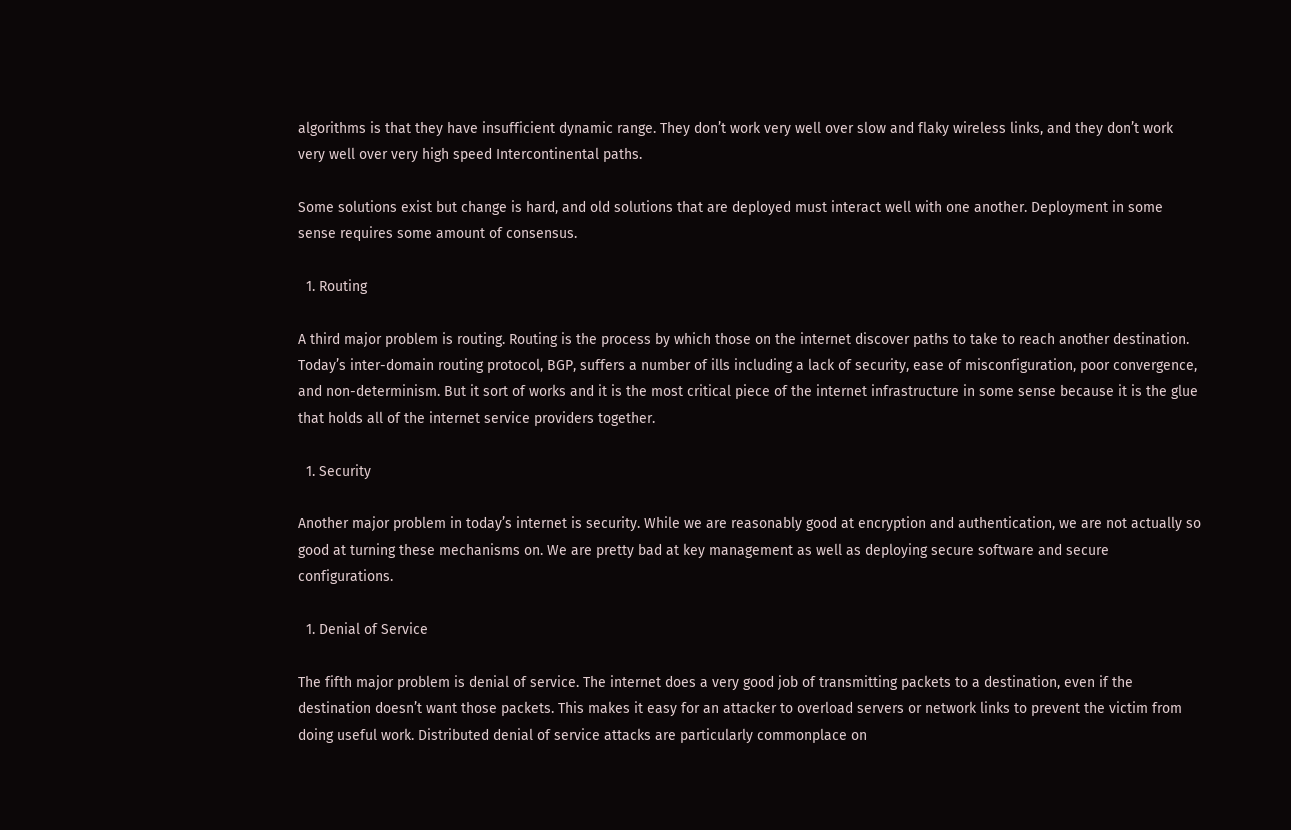algorithms is that they have insufficient dynamic range. They don’t work very well over slow and flaky wireless links, and they don’t work very well over very high speed Intercontinental paths.

Some solutions exist but change is hard, and old solutions that are deployed must interact well with one another. Deployment in some sense requires some amount of consensus.

  1. Routing

A third major problem is routing. Routing is the process by which those on the internet discover paths to take to reach another destination. Today’s inter-domain routing protocol, BGP, suffers a number of ills including a lack of security, ease of misconfiguration, poor convergence, and non-determinism. But it sort of works and it is the most critical piece of the internet infrastructure in some sense because it is the glue that holds all of the internet service providers together.

  1. Security

Another major problem in today’s internet is security. While we are reasonably good at encryption and authentication, we are not actually so good at turning these mechanisms on. We are pretty bad at key management as well as deploying secure software and secure configurations.

  1. Denial of Service

The fifth major problem is denial of service. The internet does a very good job of transmitting packets to a destination, even if the destination doesn’t want those packets. This makes it easy for an attacker to overload servers or network links to prevent the victim from doing useful work. Distributed denial of service attacks are particularly commonplace on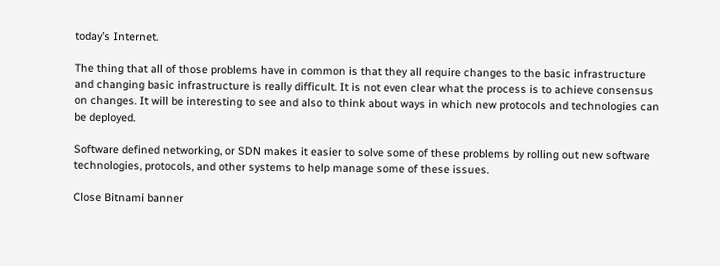today’s Internet.

The thing that all of those problems have in common is that they all require changes to the basic infrastructure and changing basic infrastructure is really difficult. It is not even clear what the process is to achieve consensus on changes. It will be interesting to see and also to think about ways in which new protocols and technologies can be deployed.

Software defined networking, or SDN makes it easier to solve some of these problems by rolling out new software technologies, protocols, and other systems to help manage some of these issues.

Close Bitnami banner